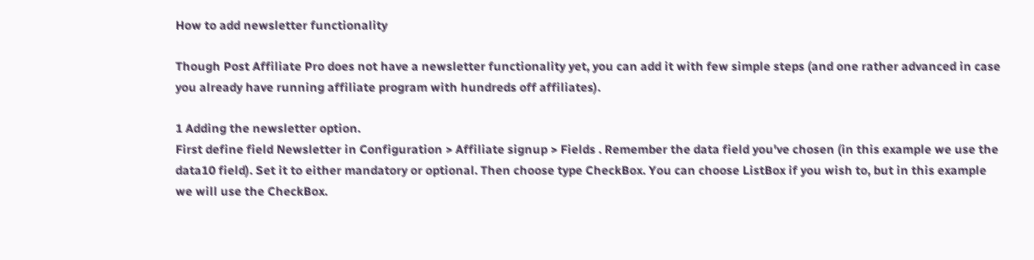How to add newsletter functionality

Though Post Affiliate Pro does not have a newsletter functionality yet, you can add it with few simple steps (and one rather advanced in case you already have running affiliate program with hundreds off affiliates).

1 Adding the newsletter option.
First define field Newsletter in Configuration > Affiliate signup > Fields . Remember the data field you've chosen (in this example we use the data10 field). Set it to either mandatory or optional. Then choose type CheckBox. You can choose ListBox if you wish to, but in this example we will use the CheckBox.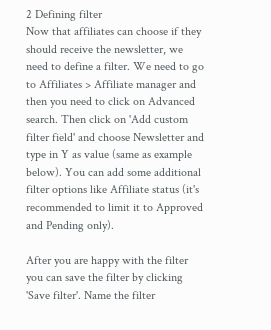2 Defining filter
Now that affiliates can choose if they should receive the newsletter, we need to define a filter. We need to go to Affiliates > Affiliate manager and then you need to click on Advanced search. Then click on 'Add custom filter field' and choose Newsletter and type in Y as value (same as example below). You can add some additional filter options like Affiliate status (it's recommended to limit it to Approved and Pending only).

After you are happy with the filter you can save the filter by clicking 'Save filter'. Name the filter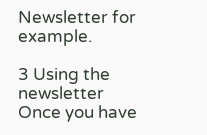Newsletter for example.

3 Using the newsletter
Once you have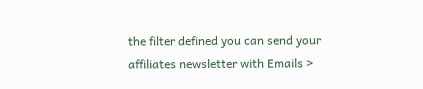the filter defined you can send your affiliates newsletter with Emails >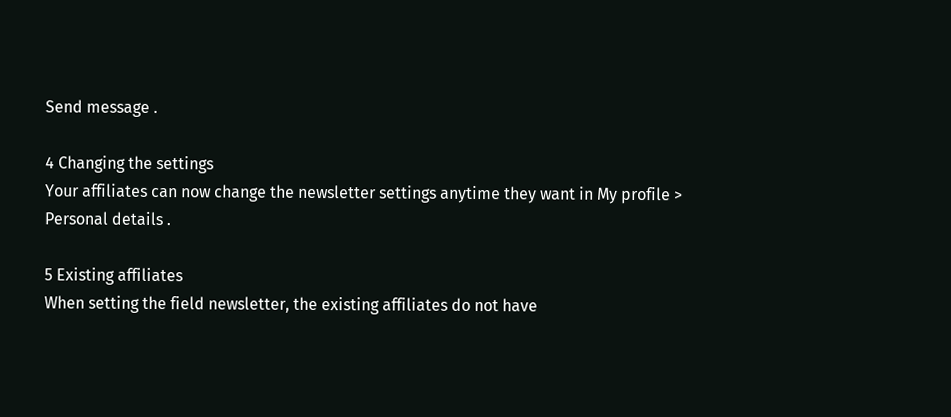Send message .

4 Changing the settings
Your affiliates can now change the newsletter settings anytime they want in My profile > Personal details .

5 Existing affiliates
When setting the field newsletter, the existing affiliates do not have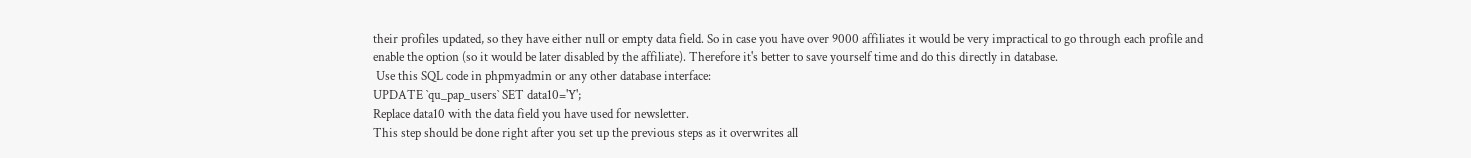their profiles updated, so they have either null or empty data field. So in case you have over 9000 affiliates it would be very impractical to go through each profile and enable the option (so it would be later disabled by the affiliate). Therefore it's better to save yourself time and do this directly in database.
 Use this SQL code in phpmyadmin or any other database interface:
UPDATE `qu_pap_users` SET data10='Y';
Replace data10 with the data field you have used for newsletter.
This step should be done right after you set up the previous steps as it overwrites all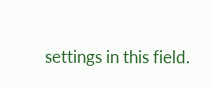settings in this field.